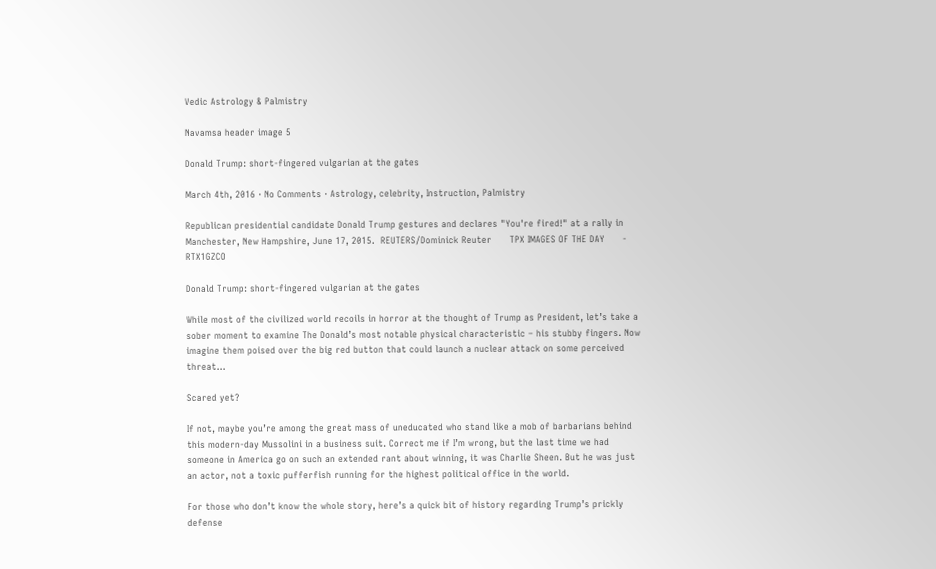Vedic Astrology & Palmistry

Navamsa header image 5

Donald Trump: short-fingered vulgarian at the gates

March 4th, 2016 · No Comments · Astrology, celebrity, Instruction, Palmistry

Republican presidential candidate Donald Trump gestures and declares "You're fired!" at a rally in Manchester, New Hampshire, June 17, 2015.  REUTERS/Dominick Reuter      TPX IMAGES OF THE DAY      - RTX1GZCO

Donald Trump: short-fingered vulgarian at the gates

While most of the civilized world recoils in horror at the thought of Trump as President, let’s take a sober moment to examine The Donald’s most notable physical characteristic – his stubby fingers. Now imagine them poised over the big red button that could launch a nuclear attack on some perceived threat…

Scared yet?

If not, maybe you’re among the great mass of uneducated who stand like a mob of barbarians behind this modern-day Mussolini in a business suit. Correct me if I’m wrong, but the last time we had someone in America go on such an extended rant about winning, it was Charlie Sheen. But he was just an actor, not a toxic pufferfish running for the highest political office in the world.

For those who don’t know the whole story, here’s a quick bit of history regarding Trump’s prickly defense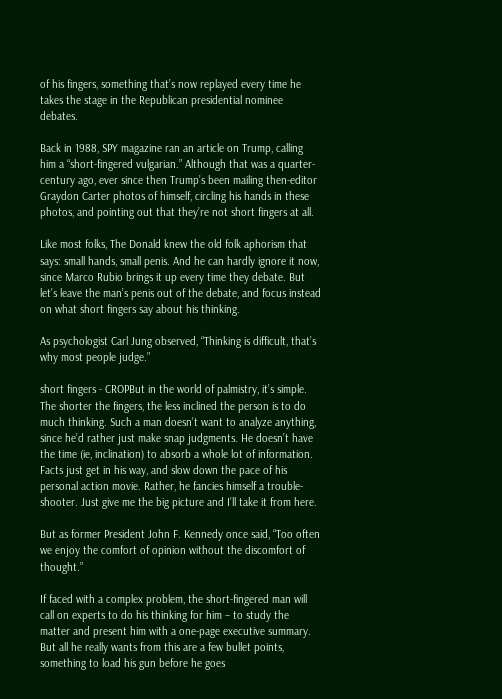of his fingers, something that’s now replayed every time he takes the stage in the Republican presidential nominee debates.

Back in 1988, SPY magazine ran an article on Trump, calling him a “short-fingered vulgarian.” Although that was a quarter-century ago, ever since then Trump’s been mailing then-editor Graydon Carter photos of himself, circling his hands in these photos, and pointing out that they’re not short fingers at all.

Like most folks, The Donald knew the old folk aphorism that says: small hands, small penis. And he can hardly ignore it now, since Marco Rubio brings it up every time they debate. But let’s leave the man’s penis out of the debate, and focus instead on what short fingers say about his thinking.

As psychologist Carl Jung observed, “Thinking is difficult, that’s why most people judge.”

short fingers - CROPBut in the world of palmistry, it’s simple. The shorter the fingers, the less inclined the person is to do much thinking. Such a man doesn’t want to analyze anything, since he’d rather just make snap judgments. He doesn’t have the time (ie, inclination) to absorb a whole lot of information. Facts just get in his way, and slow down the pace of his personal action movie. Rather, he fancies himself a trouble-shooter. Just give me the big picture and I’ll take it from here.

But as former President John F. Kennedy once said, “Too often we enjoy the comfort of opinion without the discomfort of thought.”

If faced with a complex problem, the short-fingered man will call on experts to do his thinking for him – to study the matter and present him with a one-page executive summary. But all he really wants from this are a few bullet points, something to load his gun before he goes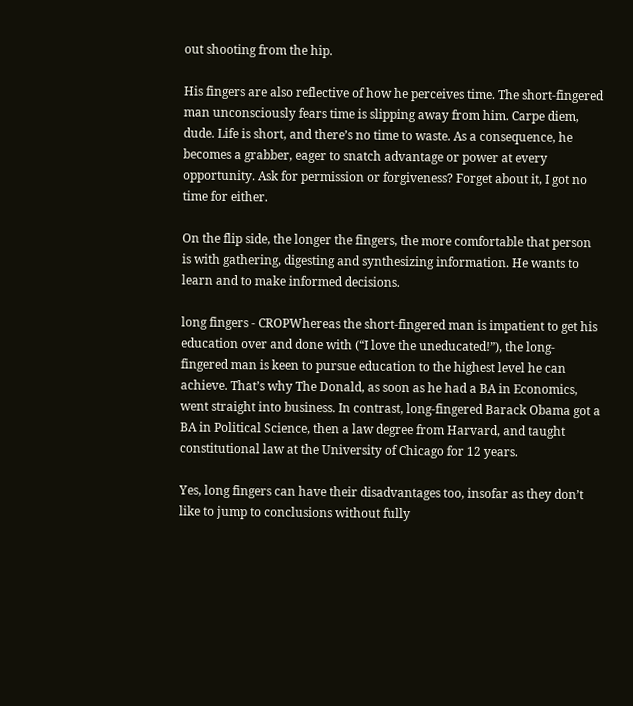out shooting from the hip.

His fingers are also reflective of how he perceives time. The short-fingered man unconsciously fears time is slipping away from him. Carpe diem, dude. Life is short, and there’s no time to waste. As a consequence, he becomes a grabber, eager to snatch advantage or power at every opportunity. Ask for permission or forgiveness? Forget about it, I got no time for either.

On the flip side, the longer the fingers, the more comfortable that person is with gathering, digesting and synthesizing information. He wants to learn and to make informed decisions.

long fingers - CROPWhereas the short-fingered man is impatient to get his education over and done with (“I love the uneducated!”), the long-fingered man is keen to pursue education to the highest level he can achieve. That’s why The Donald, as soon as he had a BA in Economics, went straight into business. In contrast, long-fingered Barack Obama got a BA in Political Science, then a law degree from Harvard, and taught constitutional law at the University of Chicago for 12 years.

Yes, long fingers can have their disadvantages too, insofar as they don’t like to jump to conclusions without fully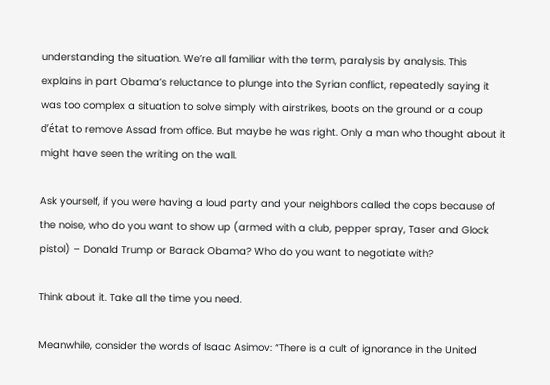understanding the situation. We’re all familiar with the term, paralysis by analysis. This explains in part Obama’s reluctance to plunge into the Syrian conflict, repeatedly saying it was too complex a situation to solve simply with airstrikes, boots on the ground or a coup d’état to remove Assad from office. But maybe he was right. Only a man who thought about it might have seen the writing on the wall.

Ask yourself, if you were having a loud party and your neighbors called the cops because of the noise, who do you want to show up (armed with a club, pepper spray, Taser and Glock pistol) – Donald Trump or Barack Obama? Who do you want to negotiate with?

Think about it. Take all the time you need.

Meanwhile, consider the words of Isaac Asimov: “There is a cult of ignorance in the United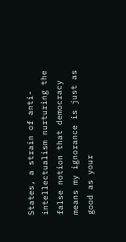States, a strain of anti-intellectualism nurturing the false notion that democracy means my ignorance is just as good as your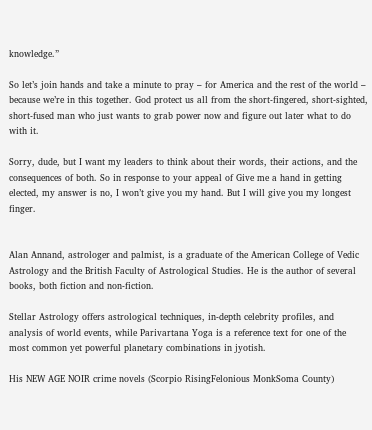knowledge.”

So let’s join hands and take a minute to pray – for America and the rest of the world – because we’re in this together. God protect us all from the short-fingered, short-sighted, short-fused man who just wants to grab power now and figure out later what to do with it.

Sorry, dude, but I want my leaders to think about their words, their actions, and the consequences of both. So in response to your appeal of Give me a hand in getting elected, my answer is no, I won’t give you my hand. But I will give you my longest finger.


Alan Annand, astrologer and palmist, is a graduate of the American College of Vedic Astrology and the British Faculty of Astrological Studies. He is the author of several books, both fiction and non-fiction.

Stellar Astrology offers astrological techniques, in-depth celebrity profiles, and analysis of world events, while Parivartana Yoga is a reference text for one of the most common yet powerful planetary combinations in jyotish.

His NEW AGE NOIR crime novels (Scorpio RisingFelonious MonkSoma County)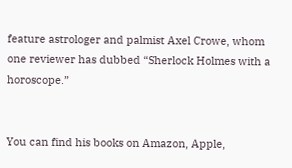feature astrologer and palmist Axel Crowe, whom one reviewer has dubbed “Sherlock Holmes with a horoscope.”


You can find his books on Amazon, Apple,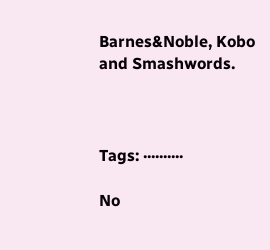Barnes&Noble, Kobo and Smashwords.



Tags: ··········

No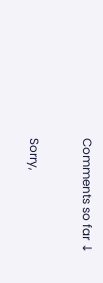Comments so far ↓

Sorry,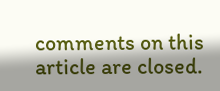comments on this article are closed.